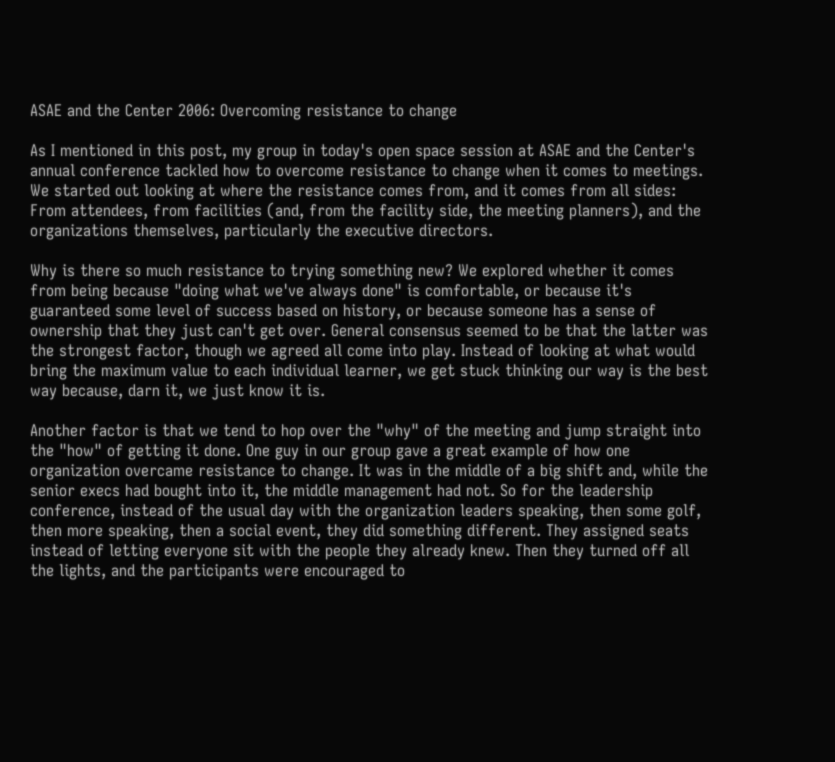ASAE and the Center 2006: Overcoming resistance to change

As I mentioned in this post, my group in today's open space session at ASAE and the Center's annual conference tackled how to overcome resistance to change when it comes to meetings. We started out looking at where the resistance comes from, and it comes from all sides: From attendees, from facilities (and, from the facility side, the meeting planners), and the organizations themselves, particularly the executive directors.

Why is there so much resistance to trying something new? We explored whether it comes from being because "doing what we've always done" is comfortable, or because it's guaranteed some level of success based on history, or because someone has a sense of ownership that they just can't get over. General consensus seemed to be that the latter was the strongest factor, though we agreed all come into play. Instead of looking at what would bring the maximum value to each individual learner, we get stuck thinking our way is the best way because, darn it, we just know it is.

Another factor is that we tend to hop over the "why" of the meeting and jump straight into the "how" of getting it done. One guy in our group gave a great example of how one organization overcame resistance to change. It was in the middle of a big shift and, while the senior execs had bought into it, the middle management had not. So for the leadership conference, instead of the usual day with the organization leaders speaking, then some golf, then more speaking, then a social event, they did something different. They assigned seats instead of letting everyone sit with the people they already knew. Then they turned off all the lights, and the participants were encouraged to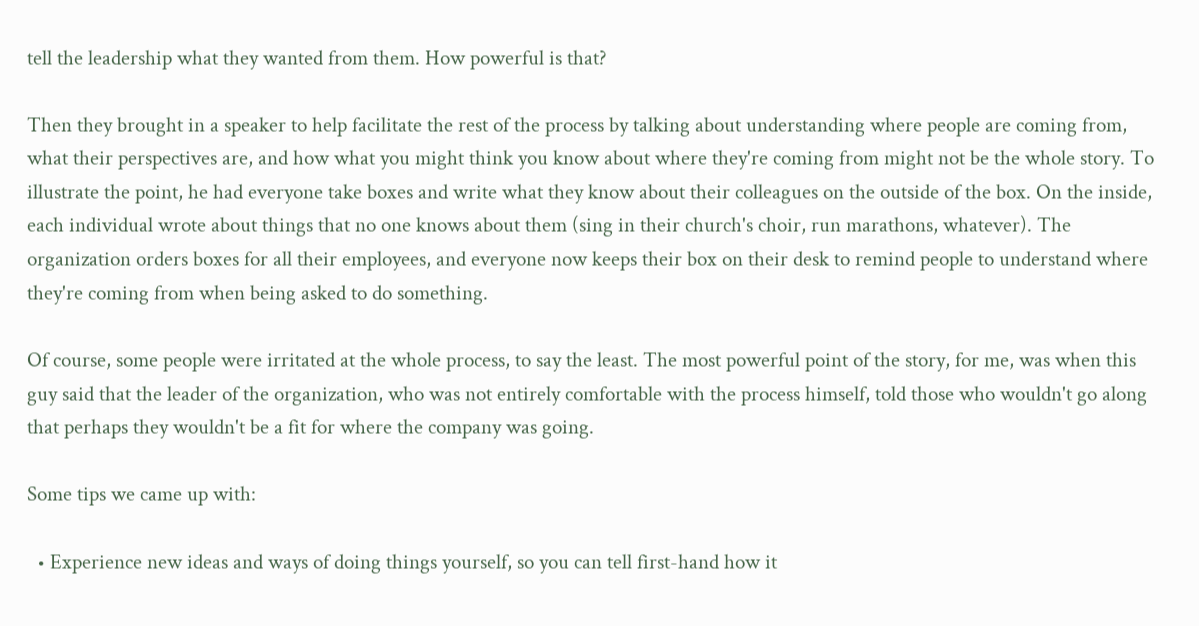tell the leadership what they wanted from them. How powerful is that?

Then they brought in a speaker to help facilitate the rest of the process by talking about understanding where people are coming from, what their perspectives are, and how what you might think you know about where they're coming from might not be the whole story. To illustrate the point, he had everyone take boxes and write what they know about their colleagues on the outside of the box. On the inside, each individual wrote about things that no one knows about them (sing in their church's choir, run marathons, whatever). The organization orders boxes for all their employees, and everyone now keeps their box on their desk to remind people to understand where they're coming from when being asked to do something.

Of course, some people were irritated at the whole process, to say the least. The most powerful point of the story, for me, was when this guy said that the leader of the organization, who was not entirely comfortable with the process himself, told those who wouldn't go along that perhaps they wouldn't be a fit for where the company was going.

Some tips we came up with:

  • Experience new ideas and ways of doing things yourself, so you can tell first-hand how it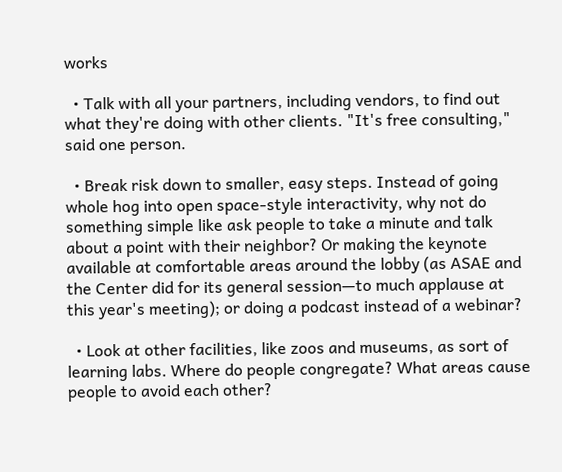works

  • Talk with all your partners, including vendors, to find out what they're doing with other clients. "It's free consulting," said one person.

  • Break risk down to smaller, easy steps. Instead of going whole hog into open space-style interactivity, why not do something simple like ask people to take a minute and talk about a point with their neighbor? Or making the keynote available at comfortable areas around the lobby (as ASAE and the Center did for its general session—to much applause at this year's meeting); or doing a podcast instead of a webinar?

  • Look at other facilities, like zoos and museums, as sort of learning labs. Where do people congregate? What areas cause people to avoid each other?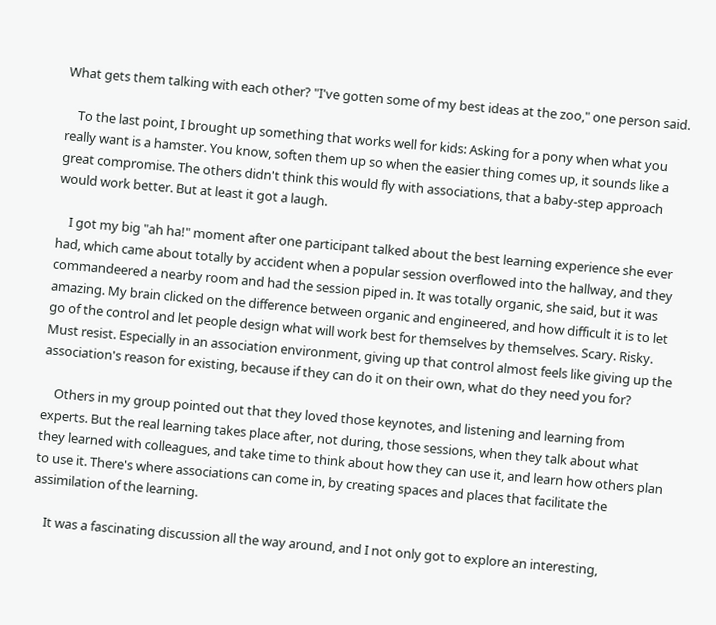What gets them talking with each other? "I've gotten some of my best ideas at the zoo," one person said.

    To the last point, I brought up something that works well for kids: Asking for a pony when what you really want is a hamster. You know, soften them up so when the easier thing comes up, it sounds like a great compromise. The others didn't think this would fly with associations, that a baby-step approach would work better. But at least it got a laugh.

    I got my big "ah ha!" moment after one participant talked about the best learning experience she ever had, which came about totally by accident when a popular session overflowed into the hallway, and they commandeered a nearby room and had the session piped in. It was totally organic, she said, but it was amazing. My brain clicked on the difference between organic and engineered, and how difficult it is to let go of the control and let people design what will work best for themselves by themselves. Scary. Risky. Must resist. Especially in an association environment, giving up that control almost feels like giving up the association's reason for existing, because if they can do it on their own, what do they need you for?

    Others in my group pointed out that they loved those keynotes, and listening and learning from experts. But the real learning takes place after, not during, those sessions, when they talk about what they learned with colleagues, and take time to think about how they can use it, and learn how others plan to use it. There's where associations can come in, by creating spaces and places that facilitate the assimilation of the learning.

    It was a fascinating discussion all the way around, and I not only got to explore an interesting,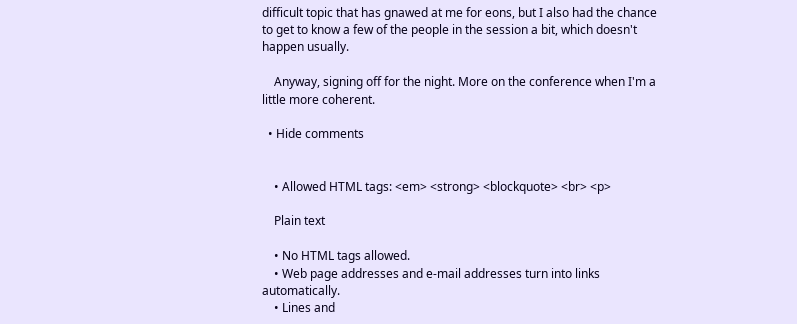difficult topic that has gnawed at me for eons, but I also had the chance to get to know a few of the people in the session a bit, which doesn't happen usually.

    Anyway, signing off for the night. More on the conference when I'm a little more coherent.

  • Hide comments


    • Allowed HTML tags: <em> <strong> <blockquote> <br> <p>

    Plain text

    • No HTML tags allowed.
    • Web page addresses and e-mail addresses turn into links automatically.
    • Lines and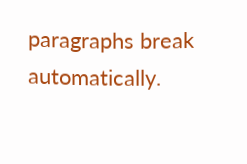paragraphs break automatically.